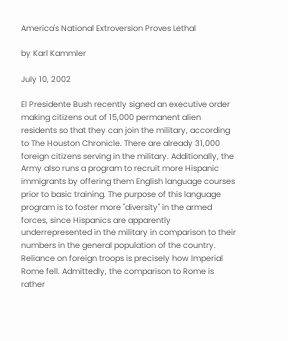America's National Extroversion Proves Lethal

by Karl Kammler

July 10, 2002

El Presidente Bush recently signed an executive order making citizens out of 15,000 permanent alien residents so that they can join the military, according to The Houston Chronicle. There are already 31,000 foreign citizens serving in the military. Additionally, the Army also runs a program to recruit more Hispanic immigrants by offering them English language courses prior to basic training. The purpose of this language program is to foster more "diversity" in the armed forces, since Hispanics are apparently underrepresented in the military in comparison to their numbers in the general population of the country. Reliance on foreign troops is precisely how Imperial Rome fell. Admittedly, the comparison to Rome is rather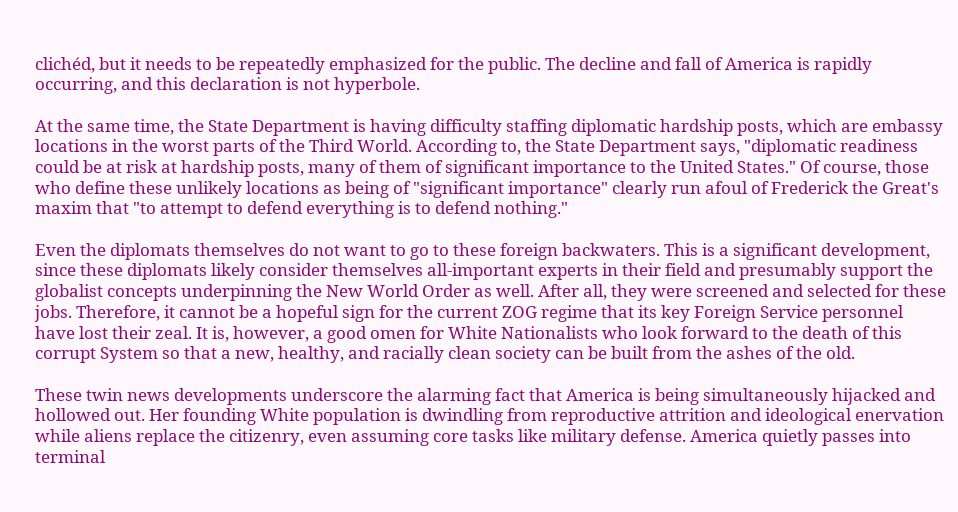clichéd, but it needs to be repeatedly emphasized for the public. The decline and fall of America is rapidly occurring, and this declaration is not hyperbole.

At the same time, the State Department is having difficulty staffing diplomatic hardship posts, which are embassy locations in the worst parts of the Third World. According to, the State Department says, "diplomatic readiness could be at risk at hardship posts, many of them of significant importance to the United States." Of course, those who define these unlikely locations as being of "significant importance" clearly run afoul of Frederick the Great's maxim that "to attempt to defend everything is to defend nothing."

Even the diplomats themselves do not want to go to these foreign backwaters. This is a significant development, since these diplomats likely consider themselves all-important experts in their field and presumably support the globalist concepts underpinning the New World Order as well. After all, they were screened and selected for these jobs. Therefore, it cannot be a hopeful sign for the current ZOG regime that its key Foreign Service personnel have lost their zeal. It is, however, a good omen for White Nationalists who look forward to the death of this corrupt System so that a new, healthy, and racially clean society can be built from the ashes of the old.

These twin news developments underscore the alarming fact that America is being simultaneously hijacked and hollowed out. Her founding White population is dwindling from reproductive attrition and ideological enervation while aliens replace the citizenry, even assuming core tasks like military defense. America quietly passes into terminal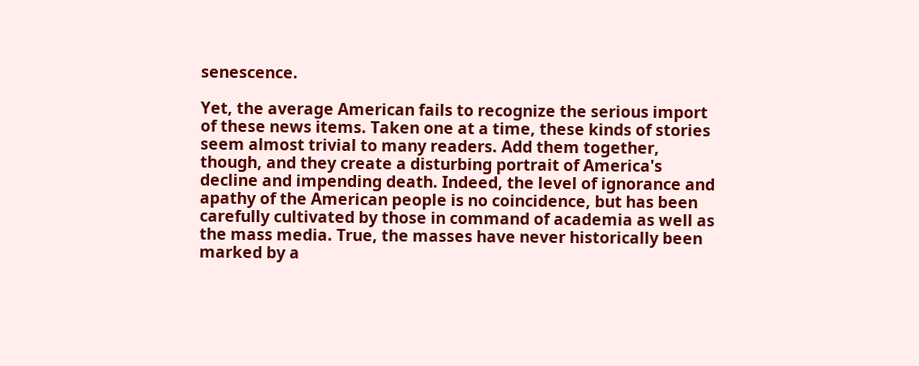senescence.

Yet, the average American fails to recognize the serious import of these news items. Taken one at a time, these kinds of stories seem almost trivial to many readers. Add them together, though, and they create a disturbing portrait of America's decline and impending death. Indeed, the level of ignorance and apathy of the American people is no coincidence, but has been carefully cultivated by those in command of academia as well as the mass media. True, the masses have never historically been marked by a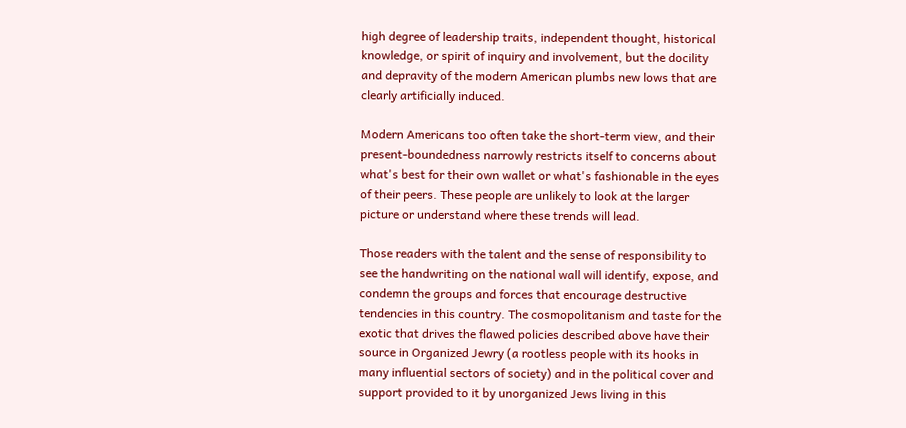high degree of leadership traits, independent thought, historical knowledge, or spirit of inquiry and involvement, but the docility and depravity of the modern American plumbs new lows that are clearly artificially induced.

Modern Americans too often take the short-term view, and their present-boundedness narrowly restricts itself to concerns about what's best for their own wallet or what's fashionable in the eyes of their peers. These people are unlikely to look at the larger picture or understand where these trends will lead.

Those readers with the talent and the sense of responsibility to see the handwriting on the national wall will identify, expose, and condemn the groups and forces that encourage destructive tendencies in this country. The cosmopolitanism and taste for the exotic that drives the flawed policies described above have their source in Organized Jewry (a rootless people with its hooks in many influential sectors of society) and in the political cover and support provided to it by unorganized Jews living in this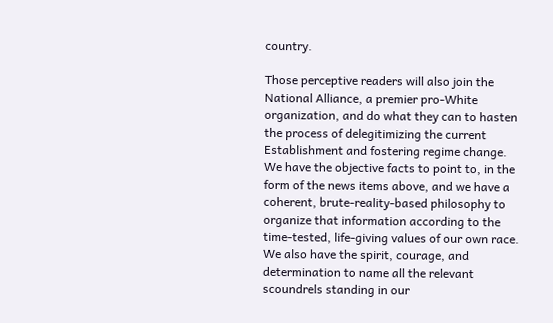country.

Those perceptive readers will also join the National Alliance, a premier pro-White organization, and do what they can to hasten the process of delegitimizing the current Establishment and fostering regime change. We have the objective facts to point to, in the form of the news items above, and we have a coherent, brute-reality-based philosophy to organize that information according to the time-tested, life-giving values of our own race. We also have the spirit, courage, and determination to name all the relevant scoundrels standing in our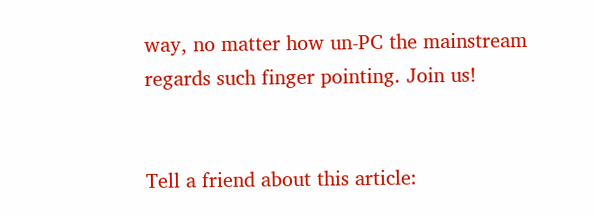way, no matter how un-PC the mainstream regards such finger pointing. Join us!


Tell a friend about this article: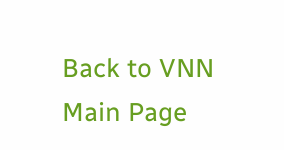Back to VNN Main Page